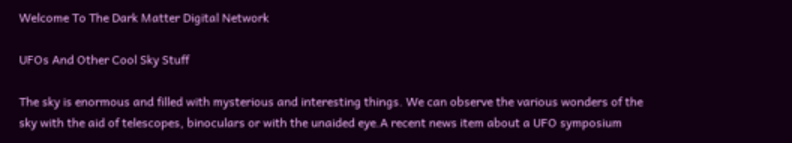Welcome To The Dark Matter Digital Network

UFOs And Other Cool Sky Stuff

The sky is enormous and filled with mysterious and interesting things. We can observe the various wonders of the sky with the aid of telescopes, binoculars or with the unaided eye.A recent news item about a UFO symposium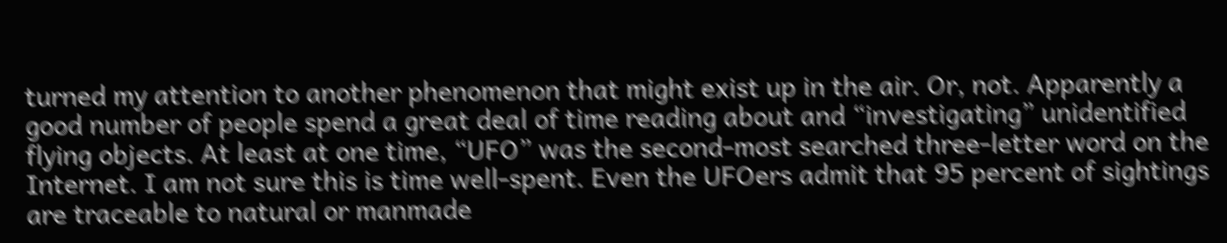turned my attention to another phenomenon that might exist up in the air. Or, not. Apparently a good number of people spend a great deal of time reading about and “investigating” unidentified flying objects. At least at one time, “UFO” was the second-most searched three-letter word on the Internet. I am not sure this is time well-spent. Even the UFOers admit that 95 percent of sightings are traceable to natural or manmade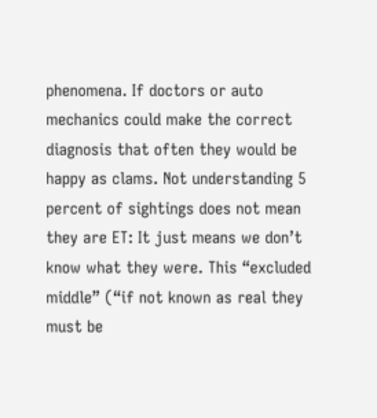phenomena. If doctors or auto mechanics could make the correct diagnosis that often they would be happy as clams. Not understanding 5 percent of sightings does not mean they are ET: It just means we don’t know what they were. This “excluded middle” (“if not known as real they must be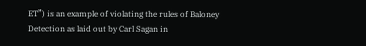ET”) is an example of violating the rules of Baloney Detection as laid out by Carl Sagan in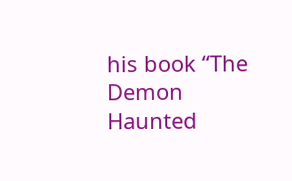his book “The Demon Haunted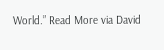World.” Read More via David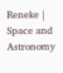Reneke | Space and Astronomy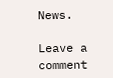News.

Leave a comment